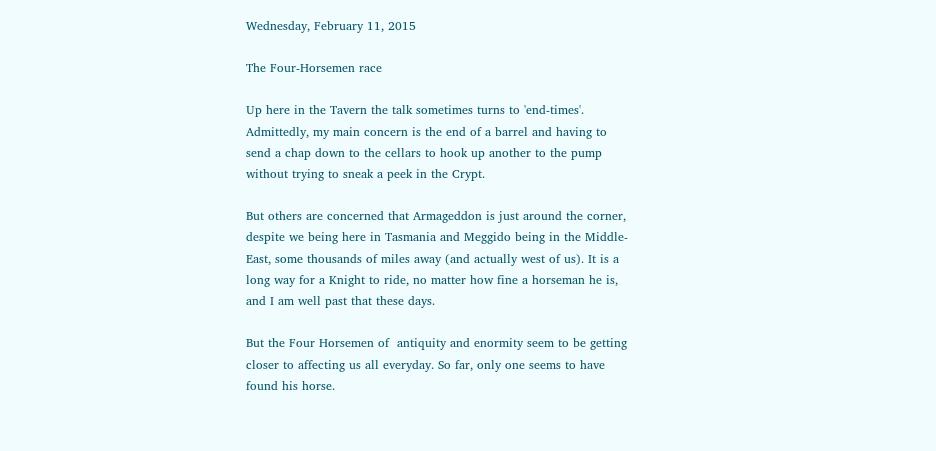Wednesday, February 11, 2015

The Four-Horsemen race

Up here in the Tavern the talk sometimes turns to 'end-times'. Admittedly, my main concern is the end of a barrel and having to send a chap down to the cellars to hook up another to the pump without trying to sneak a peek in the Crypt.

But others are concerned that Armageddon is just around the corner, despite we being here in Tasmania and Meggido being in the Middle-East, some thousands of miles away (and actually west of us). It is a long way for a Knight to ride, no matter how fine a horseman he is, and I am well past that these days.

But the Four Horsemen of  antiquity and enormity seem to be getting closer to affecting us all everyday. So far, only one seems to have found his horse.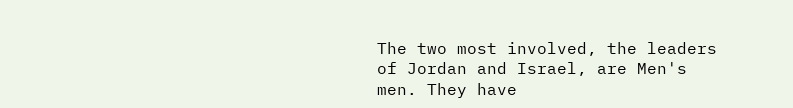The two most involved, the leaders of Jordan and Israel, are Men's men. They have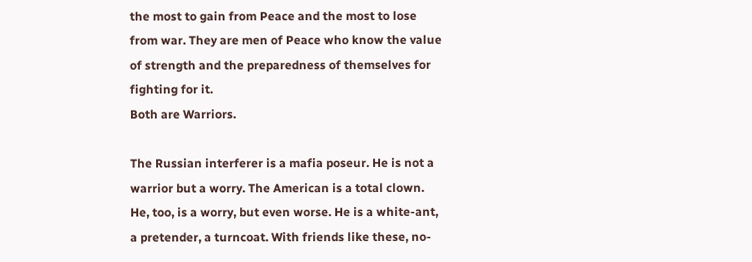the most to gain from Peace and the most to lose from war. They are men of Peace who know the value of strength and the preparedness of themselves for fighting for it.
Both are Warriors.

The Russian interferer is a mafia poseur. He is not a warrior but a worry. The American is a total clown. He, too, is a worry, but even worse. He is a white-ant, a pretender, a turncoat. With friends like these, no-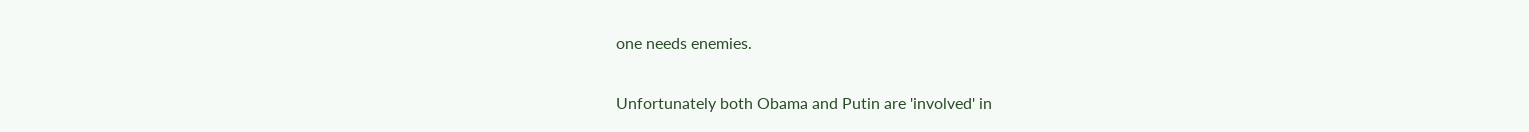one needs enemies.

Unfortunately both Obama and Putin are 'involved' in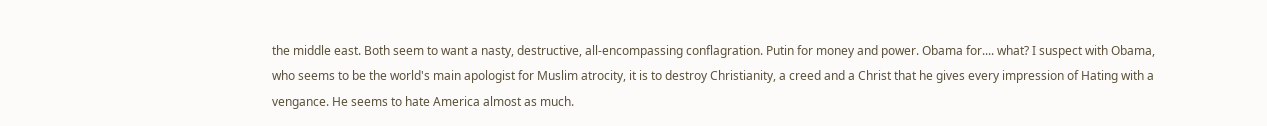the middle east. Both seem to want a nasty, destructive, all-encompassing conflagration. Putin for money and power. Obama for.... what? I suspect with Obama, who seems to be the world's main apologist for Muslim atrocity, it is to destroy Christianity, a creed and a Christ that he gives every impression of Hating with a vengance. He seems to hate America almost as much.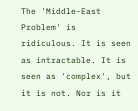The 'Middle-East Problem' is ridiculous. It is seen as intractable. It is seen as 'complex', but it is not. Nor is it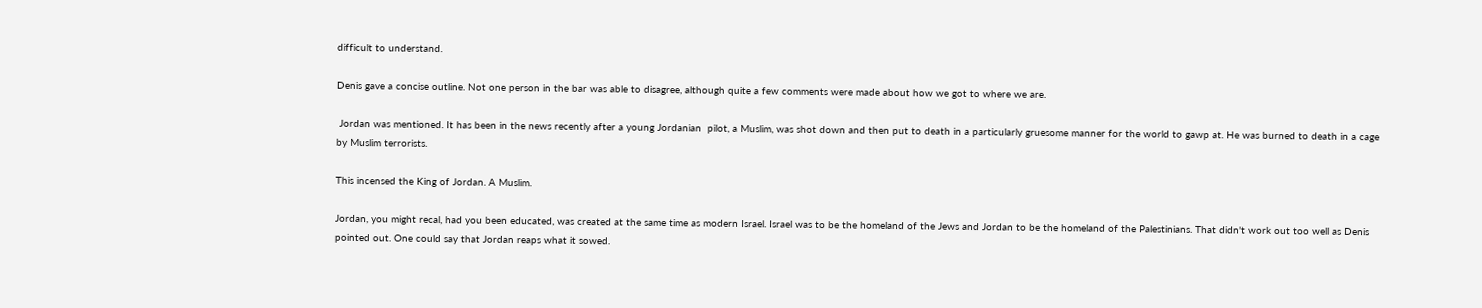difficult to understand.

Denis gave a concise outline. Not one person in the bar was able to disagree, although quite a few comments were made about how we got to where we are.

 Jordan was mentioned. It has been in the news recently after a young Jordanian  pilot, a Muslim, was shot down and then put to death in a particularly gruesome manner for the world to gawp at. He was burned to death in a cage by Muslim terrorists.

This incensed the King of Jordan. A Muslim.

Jordan, you might recal, had you been educated, was created at the same time as modern Israel. Israel was to be the homeland of the Jews and Jordan to be the homeland of the Palestinians. That didn't work out too well as Denis pointed out. One could say that Jordan reaps what it sowed.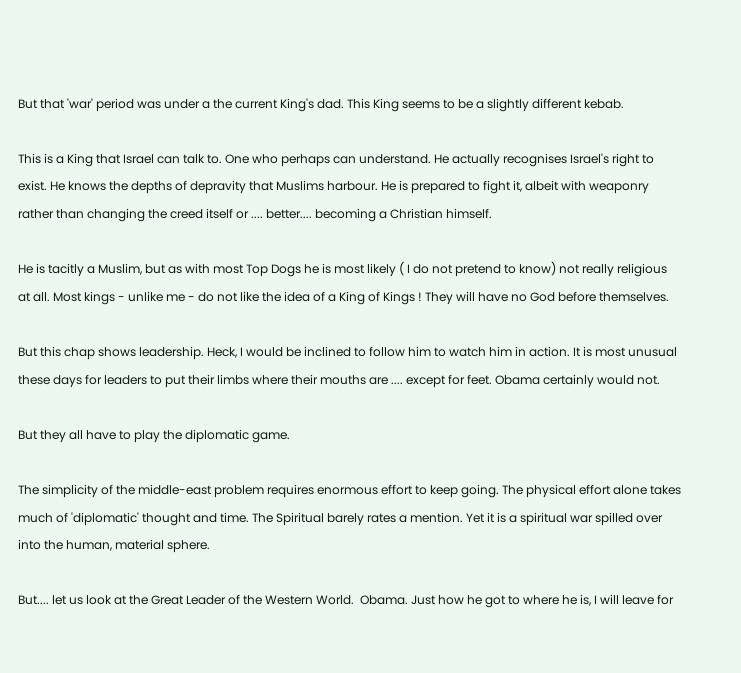But that 'war' period was under a the current King's dad. This King seems to be a slightly different kebab.

This is a King that Israel can talk to. One who perhaps can understand. He actually recognises Israel's right to exist. He knows the depths of depravity that Muslims harbour. He is prepared to fight it, albeit with weaponry rather than changing the creed itself or .... better.... becoming a Christian himself.

He is tacitly a Muslim, but as with most Top Dogs he is most likely ( I do not pretend to know) not really religious at all. Most kings - unlike me - do not like the idea of a King of Kings ! They will have no God before themselves.

But this chap shows leadership. Heck, I would be inclined to follow him to watch him in action. It is most unusual these days for leaders to put their limbs where their mouths are .... except for feet. Obama certainly would not.

But they all have to play the diplomatic game.

The simplicity of the middle-east problem requires enormous effort to keep going. The physical effort alone takes much of 'diplomatic' thought and time. The Spiritual barely rates a mention. Yet it is a spiritual war spilled over into the human, material sphere.

But.... let us look at the Great Leader of the Western World.  Obama. Just how he got to where he is, I will leave for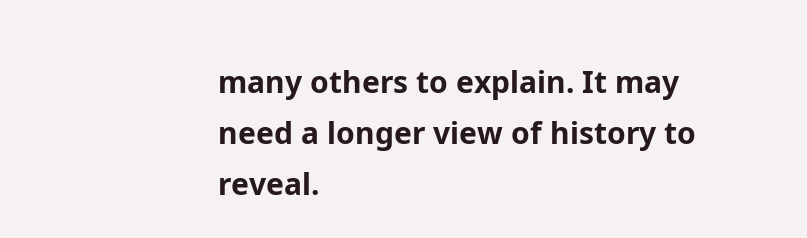many others to explain. It may need a longer view of history to reveal.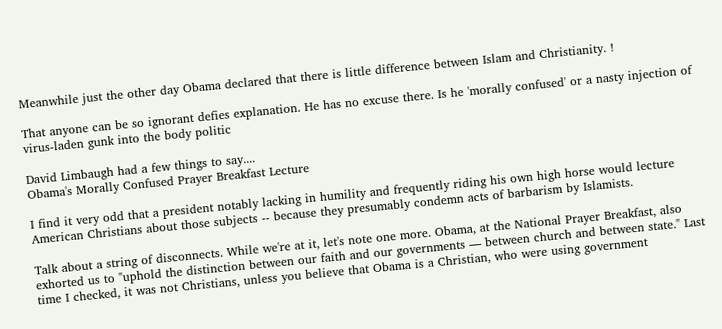Meanwhile just the other day Obama declared that there is little difference between Islam and Christianity. !

That anyone can be so ignorant defies explanation. He has no excuse there. Is he 'morally confused' or a nasty injection of virus-laden gunk into the body politic

David Limbaugh had a few things to say....
Obama's Morally Confused Prayer Breakfast Lecture

I find it very odd that a president notably lacking in humility and frequently riding his own high horse would lecture American Christians about those subjects -- because they presumably condemn acts of barbarism by Islamists.

Talk about a string of disconnects. While we're at it, let's note one more. Obama, at the National Prayer Breakfast, also exhorted us to "uphold the distinction between our faith and our governments — between church and between state." Last time I checked, it was not Christians, unless you believe that Obama is a Christian, who were using government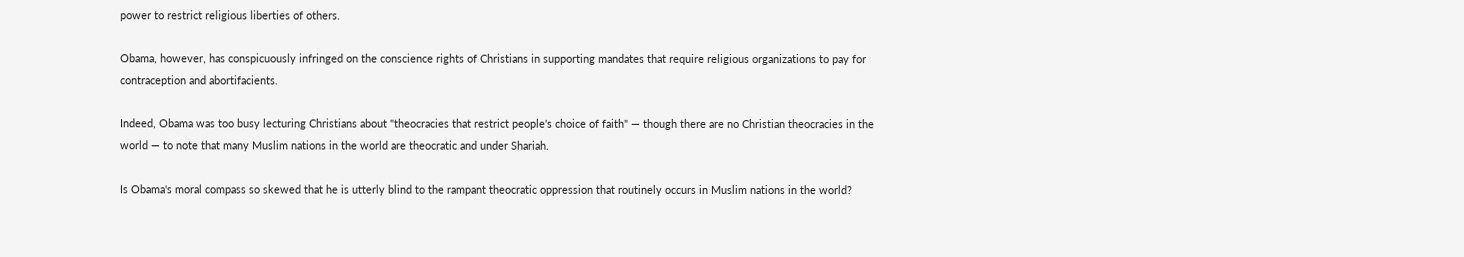power to restrict religious liberties of others.

Obama, however, has conspicuously infringed on the conscience rights of Christians in supporting mandates that require religious organizations to pay for contraception and abortifacients.

Indeed, Obama was too busy lecturing Christians about "theocracies that restrict people's choice of faith" — though there are no Christian theocracies in the world — to note that many Muslim nations in the world are theocratic and under Shariah.

Is Obama's moral compass so skewed that he is utterly blind to the rampant theocratic oppression that routinely occurs in Muslim nations in the world?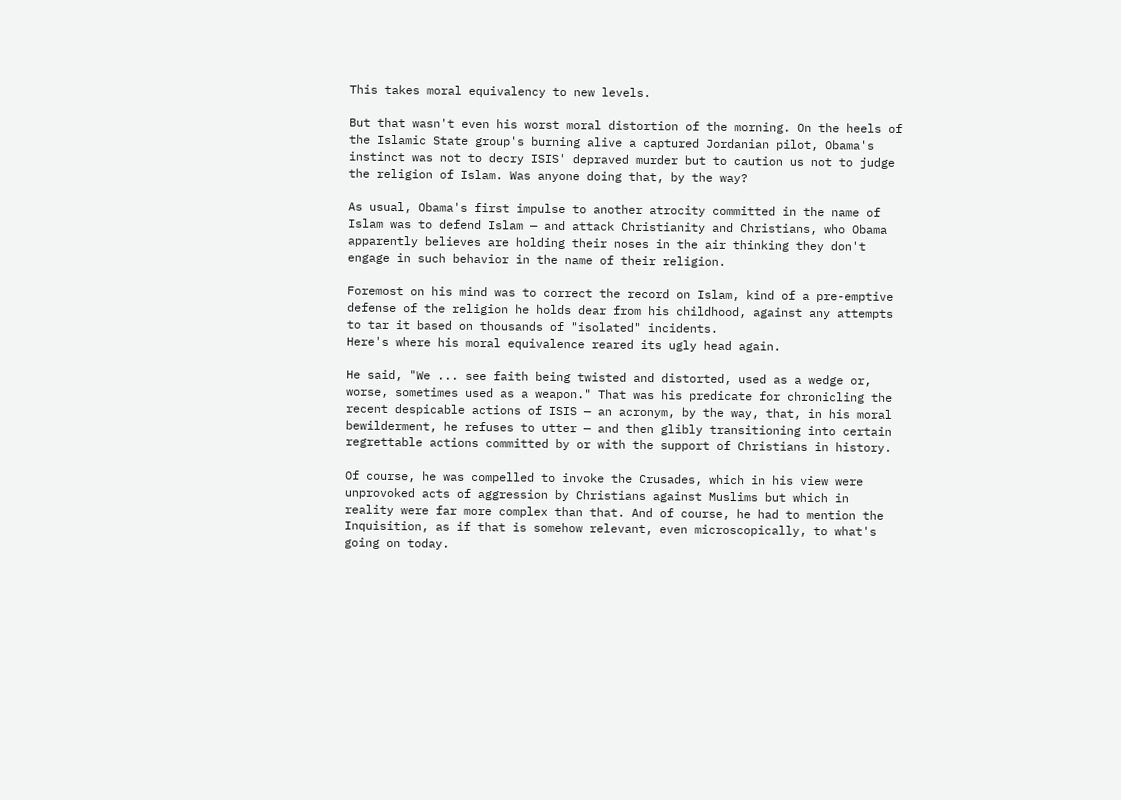This takes moral equivalency to new levels.

But that wasn't even his worst moral distortion of the morning. On the heels of the Islamic State group's burning alive a captured Jordanian pilot, Obama's instinct was not to decry ISIS' depraved murder but to caution us not to judge the religion of Islam. Was anyone doing that, by the way?

As usual, Obama's first impulse to another atrocity committed in the name of Islam was to defend Islam — and attack Christianity and Christians, who Obama apparently believes are holding their noses in the air thinking they don't engage in such behavior in the name of their religion.

Foremost on his mind was to correct the record on Islam, kind of a pre-emptive defense of the religion he holds dear from his childhood, against any attempts to tar it based on thousands of "isolated" incidents.
Here's where his moral equivalence reared its ugly head again.

He said, "We ... see faith being twisted and distorted, used as a wedge or, worse, sometimes used as a weapon." That was his predicate for chronicling the recent despicable actions of ISIS — an acronym, by the way, that, in his moral bewilderment, he refuses to utter — and then glibly transitioning into certain regrettable actions committed by or with the support of Christians in history.

Of course, he was compelled to invoke the Crusades, which in his view were unprovoked acts of aggression by Christians against Muslims but which in reality were far more complex than that. And of course, he had to mention the Inquisition, as if that is somehow relevant, even microscopically, to what's going on today.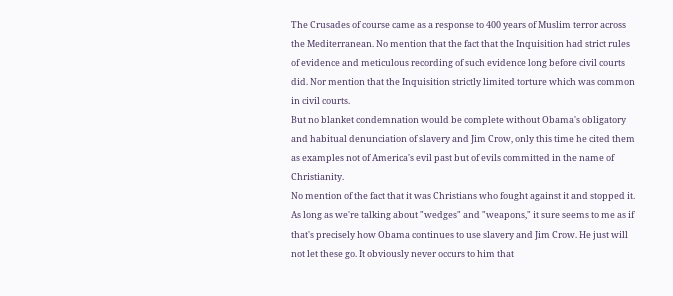The Crusades of course came as a response to 400 years of Muslim terror across the Mediterranean. No mention that the fact that the Inquisition had strict rules of evidence and meticulous recording of such evidence long before civil courts did. Nor mention that the Inquisition strictly limited torture which was common in civil courts.
But no blanket condemnation would be complete without Obama's obligatory and habitual denunciation of slavery and Jim Crow, only this time he cited them as examples not of America's evil past but of evils committed in the name of Christianity.
No mention of the fact that it was Christians who fought against it and stopped it.
As long as we're talking about "wedges" and "weapons," it sure seems to me as if that's precisely how Obama continues to use slavery and Jim Crow. He just will not let these go. It obviously never occurs to him that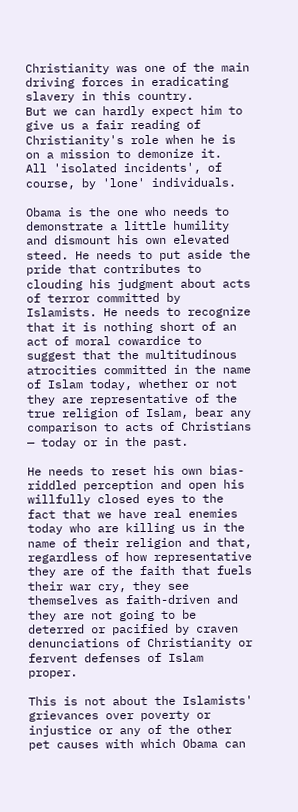Christianity was one of the main driving forces in eradicating slavery in this country.
But we can hardly expect him to give us a fair reading of Christianity's role when he is on a mission to demonize it.
All 'isolated incidents', of course, by 'lone' individuals.

Obama is the one who needs to demonstrate a little humility and dismount his own elevated steed. He needs to put aside the pride that contributes to clouding his judgment about acts of terror committed by Islamists. He needs to recognize that it is nothing short of an act of moral cowardice to suggest that the multitudinous atrocities committed in the name of Islam today, whether or not they are representative of the true religion of Islam, bear any comparison to acts of Christians — today or in the past.

He needs to reset his own bias-riddled perception and open his willfully closed eyes to the fact that we have real enemies today who are killing us in the name of their religion and that, regardless of how representative they are of the faith that fuels their war cry, they see themselves as faith-driven and they are not going to be deterred or pacified by craven denunciations of Christianity or fervent defenses of Islam proper.

This is not about the Islamists' grievances over poverty or injustice or any of the other pet causes with which Obama can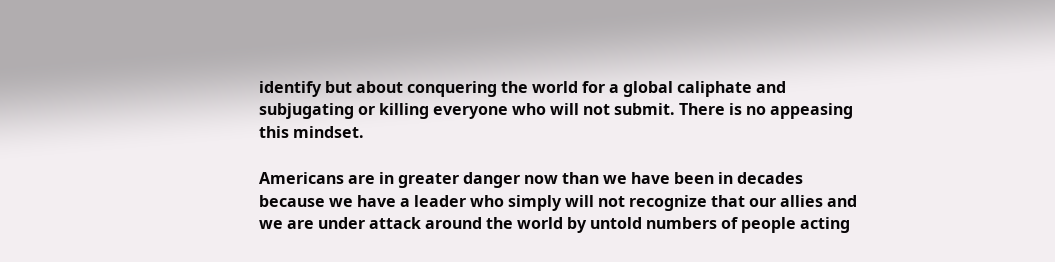identify but about conquering the world for a global caliphate and subjugating or killing everyone who will not submit. There is no appeasing this mindset.

Americans are in greater danger now than we have been in decades because we have a leader who simply will not recognize that our allies and we are under attack around the world by untold numbers of people acting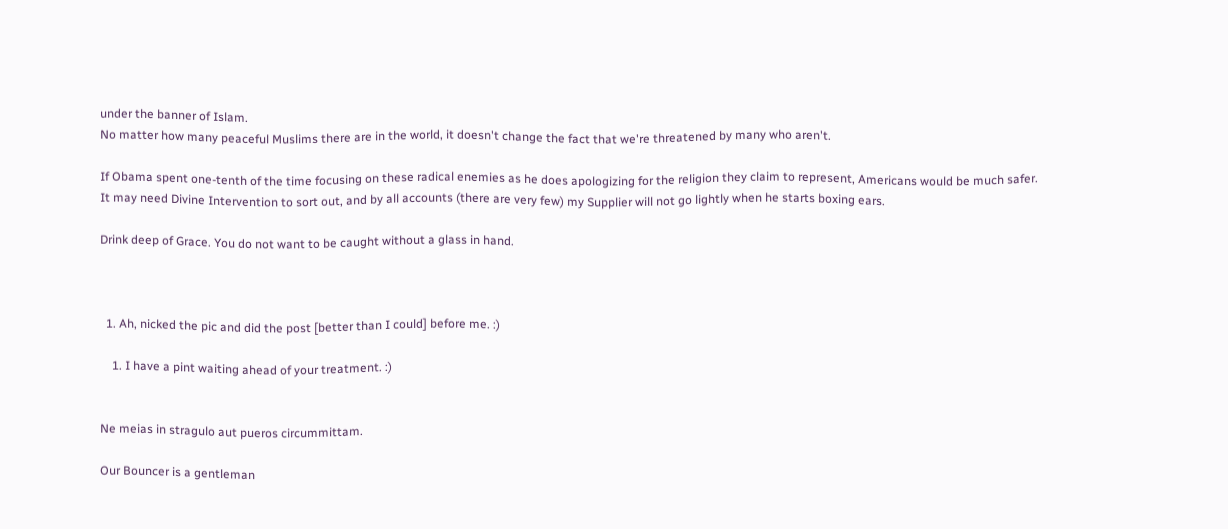under the banner of Islam.
No matter how many peaceful Muslims there are in the world, it doesn't change the fact that we're threatened by many who aren't.

If Obama spent one-tenth of the time focusing on these radical enemies as he does apologizing for the religion they claim to represent, Americans would be much safer.
It may need Divine Intervention to sort out, and by all accounts (there are very few) my Supplier will not go lightly when he starts boxing ears.

Drink deep of Grace. You do not want to be caught without a glass in hand.



  1. Ah, nicked the pic and did the post [better than I could] before me. :)

    1. I have a pint waiting ahead of your treatment. :)


Ne meias in stragulo aut pueros circummittam.

Our Bouncer is a gentleman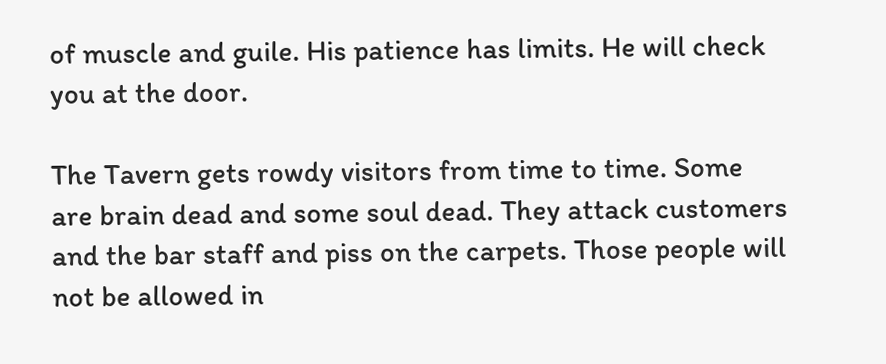of muscle and guile. His patience has limits. He will check you at the door.

The Tavern gets rowdy visitors from time to time. Some are brain dead and some soul dead. They attack customers and the bar staff and piss on the carpets. Those people will not be allowed in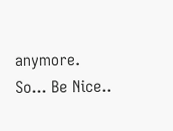anymore. So... Be Nice..